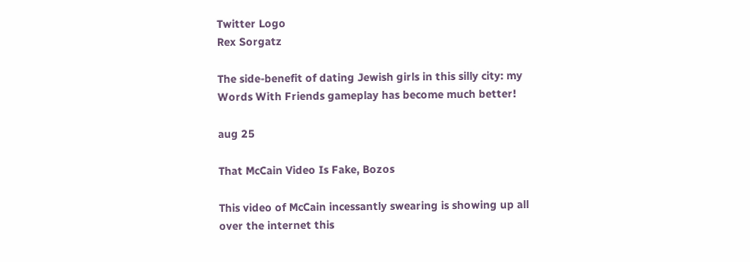Twitter Logo
Rex Sorgatz

The side-benefit of dating Jewish girls in this silly city: my Words With Friends gameplay has become much better!

aug 25

That McCain Video Is Fake, Bozos

This video of McCain incessantly swearing is showing up all over the internet this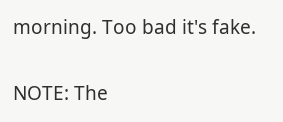morning. Too bad it's fake.

NOTE: The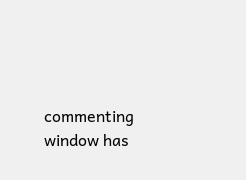commenting window has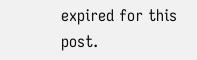expired for this post.